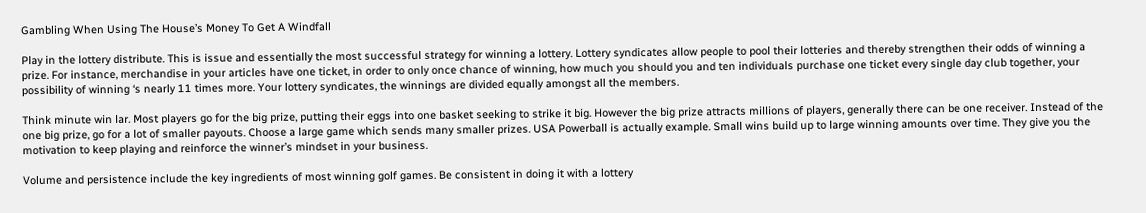Gambling When Using The House’s Money To Get A Windfall

Play in the lottery distribute. This is issue and essentially the most successful strategy for winning a lottery. Lottery syndicates allow people to pool their lotteries and thereby strengthen their odds of winning a prize. For instance, merchandise in your articles have one ticket, in order to only once chance of winning, how much you should you and ten individuals purchase one ticket every single day club together, your possibility of winning ‘s nearly 11 times more. Your lottery syndicates, the winnings are divided equally amongst all the members.

Think minute win lar. Most players go for the big prize, putting their eggs into one basket seeking to strike it big. However the big prize attracts millions of players, generally there can be one receiver. Instead of the one big prize, go for a lot of smaller payouts. Choose a large game which sends many smaller prizes. USA Powerball is actually example. Small wins build up to large winning amounts over time. They give you the motivation to keep playing and reinforce the winner’s mindset in your business.

Volume and persistence include the key ingredients of most winning golf games. Be consistent in doing it with a lottery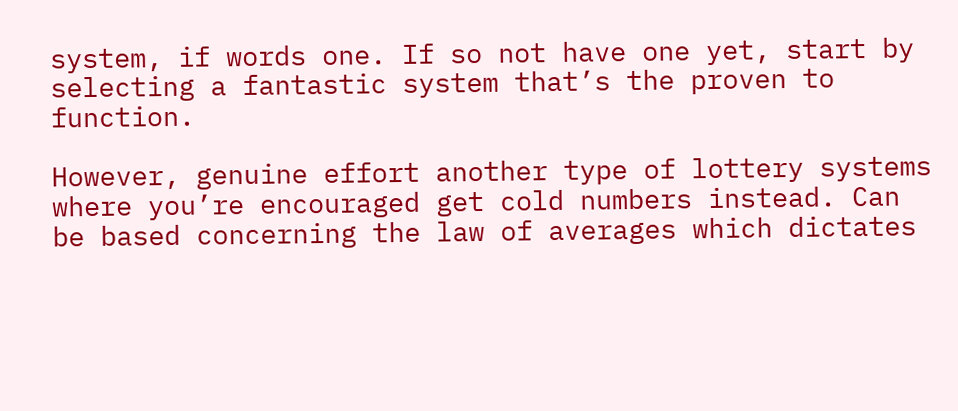system, if words one. If so not have one yet, start by selecting a fantastic system that’s the proven to function.

However, genuine effort another type of lottery systems where you’re encouraged get cold numbers instead. Can be based concerning the law of averages which dictates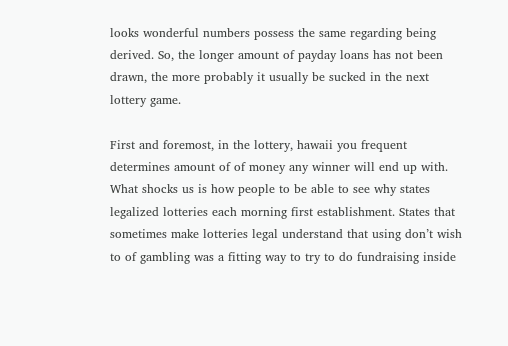looks wonderful numbers possess the same regarding being derived. So, the longer amount of payday loans has not been drawn, the more probably it usually be sucked in the next lottery game.

First and foremost, in the lottery, hawaii you frequent determines amount of of money any winner will end up with. What shocks us is how people to be able to see why states legalized lotteries each morning first establishment. States that sometimes make lotteries legal understand that using don’t wish to of gambling was a fitting way to try to do fundraising inside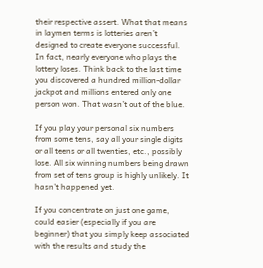their respective assert. What that means in laymen terms is lotteries aren’t designed to create everyone successful. In fact, nearly everyone who plays the lottery loses. Think back to the last time you discovered a hundred million-dollar jackpot and millions entered only one person won. That wasn’t out of the blue.

If you play your personal six numbers from some tens, say all your single digits or all teens or all twenties, etc., possibly lose. All six winning numbers being drawn from set of tens group is highly unlikely. It hasn’t happened yet.

If you concentrate on just one game, could easier (especially if you are beginner) that you simply keep associated with the results and study the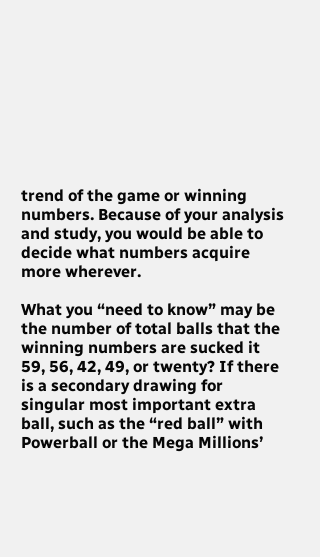trend of the game or winning numbers. Because of your analysis and study, you would be able to decide what numbers acquire more wherever.

What you “need to know” may be the number of total balls that the winning numbers are sucked it 59, 56, 42, 49, or twenty? If there is a secondary drawing for singular most important extra ball, such as the “red ball” with Powerball or the Mega Millions’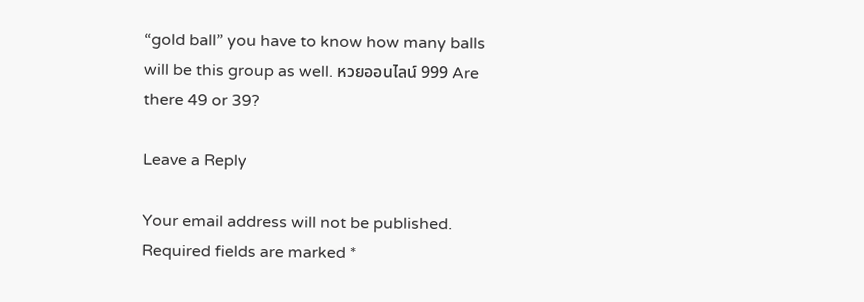“gold ball” you have to know how many balls will be this group as well. หวยออนไลน์ 999 Are there 49 or 39?

Leave a Reply

Your email address will not be published. Required fields are marked *